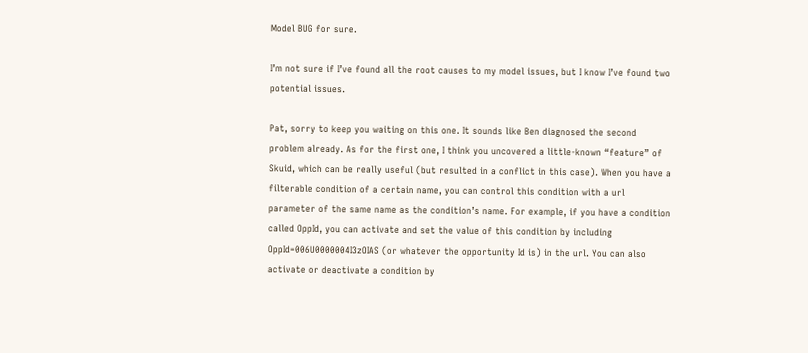Model BUG for sure.

I’m not sure if I’ve found all the root causes to my model issues, but I know I’ve found two potential issues.

Pat, sorry to keep you waiting on this one. It sounds like Ben diagnosed the second problem already. As for the first one, I think you uncovered a little-known “feature” of Skuid, which can be really useful (but resulted in a conflict in this case). When you have a filterable condition of a certain name, you can control this condition with a url parameter of the same name as the condition’s name. For example, if you have a condition called OppId, you can activate and set the value of this condition by including OppId=006U0000004I3zOIAS (or whatever the opportunity Id is) in the url. You can also activate or deactivate a condition by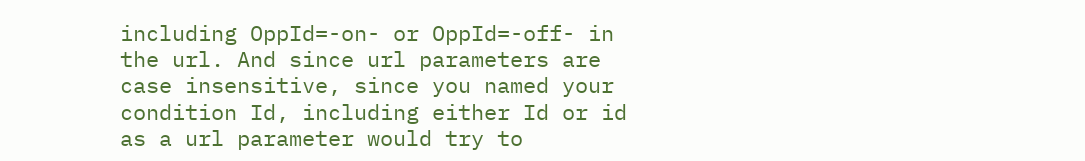including OppId=-on- or OppId=-off- in the url. And since url parameters are case insensitive, since you named your condition Id, including either Id or id as a url parameter would try to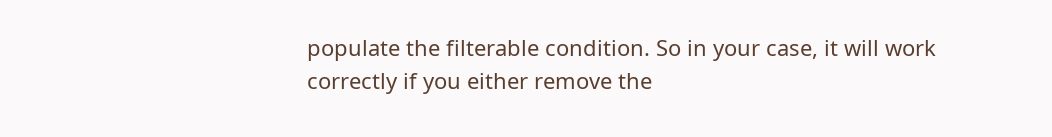populate the filterable condition. So in your case, it will work correctly if you either remove the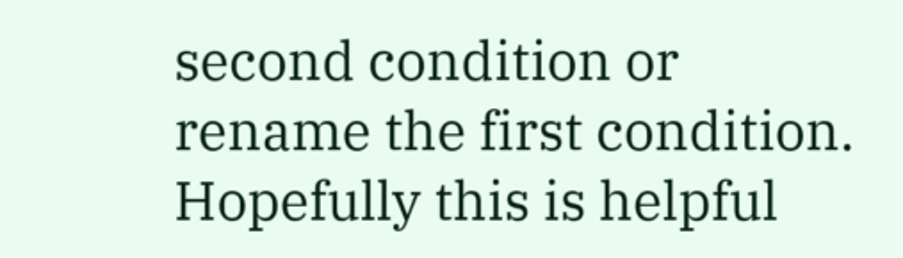second condition or rename the first condition. Hopefully this is helpful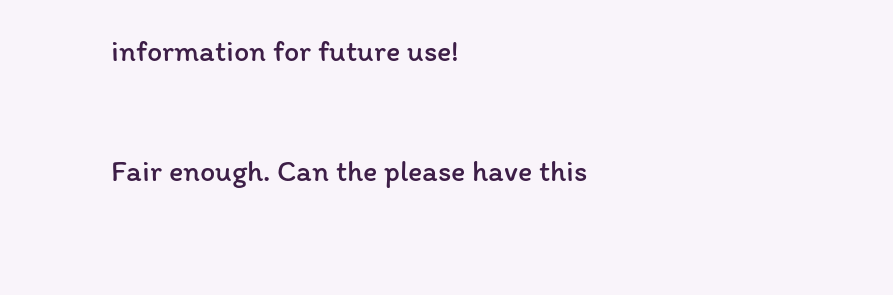information for future use!

Fair enough. Can the please have this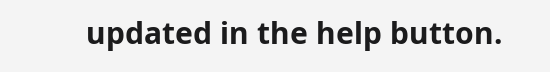updated in the help button.